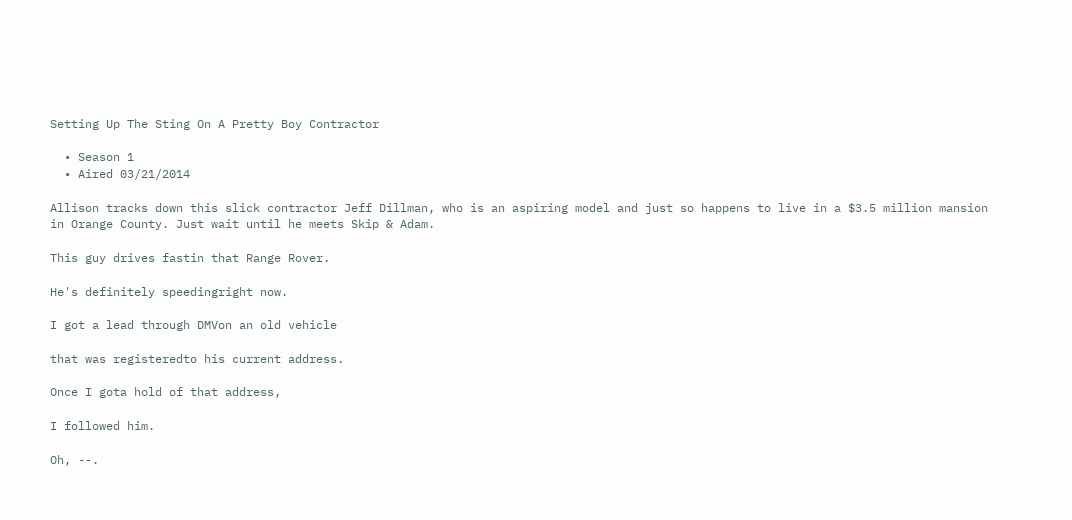Setting Up The Sting On A Pretty Boy Contractor

  • Season 1
  • Aired 03/21/2014

Allison tracks down this slick contractor Jeff Dillman, who is an aspiring model and just so happens to live in a $3.5 million mansion in Orange County. Just wait until he meets Skip & Adam.

This guy drives fastin that Range Rover.

He's definitely speedingright now.

I got a lead through DMVon an old vehicle

that was registeredto his current address.

Once I gota hold of that address,

I followed him.

Oh, --.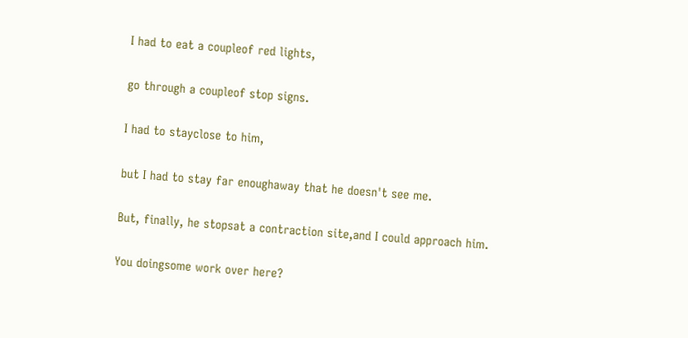I had to eat a coupleof red lights,

go through a coupleof stop signs.

I had to stayclose to him,

but I had to stay far enoughaway that he doesn't see me.

But, finally, he stopsat a contraction site,and I could approach him.

You doingsome work over here?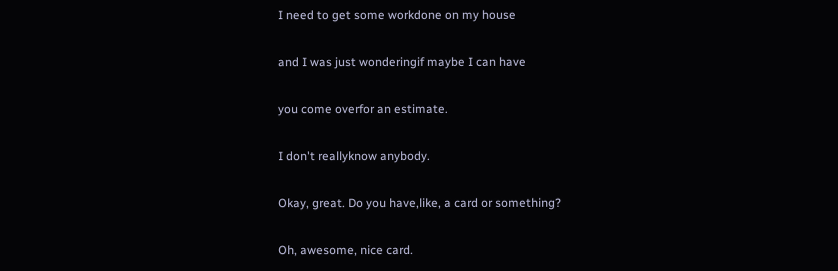I need to get some workdone on my house

and I was just wonderingif maybe I can have

you come overfor an estimate.

I don't reallyknow anybody.

Okay, great. Do you have,like, a card or something?

Oh, awesome, nice card.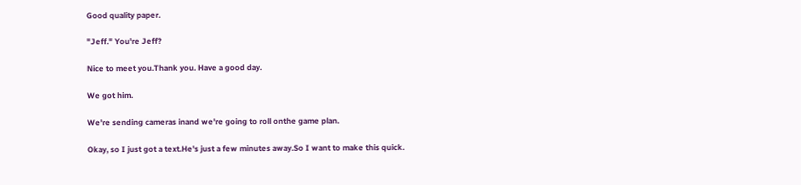Good quality paper.

"Jeff." You're Jeff?

Nice to meet you.Thank you. Have a good day.

We got him.

We're sending cameras inand we're going to roll onthe game plan.

Okay, so I just got a text.He's just a few minutes away.So I want to make this quick.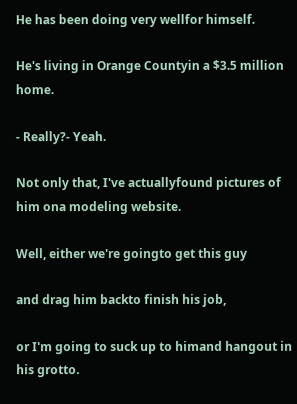He has been doing very wellfor himself.

He's living in Orange Countyin a $3.5 million home.

- Really?- Yeah.

Not only that, I've actuallyfound pictures of him ona modeling website.

Well, either we're goingto get this guy

and drag him backto finish his job,

or I'm going to suck up to himand hangout in his grotto.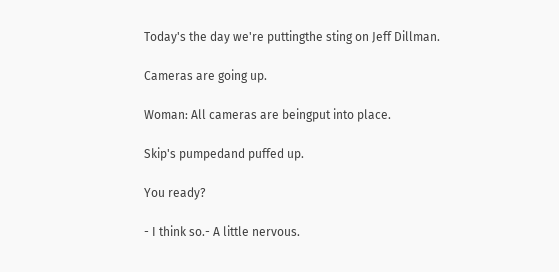Today's the day we're puttingthe sting on Jeff Dillman.

Cameras are going up.

Woman: All cameras are beingput into place.

Skip's pumpedand puffed up.

You ready?

- I think so.- A little nervous.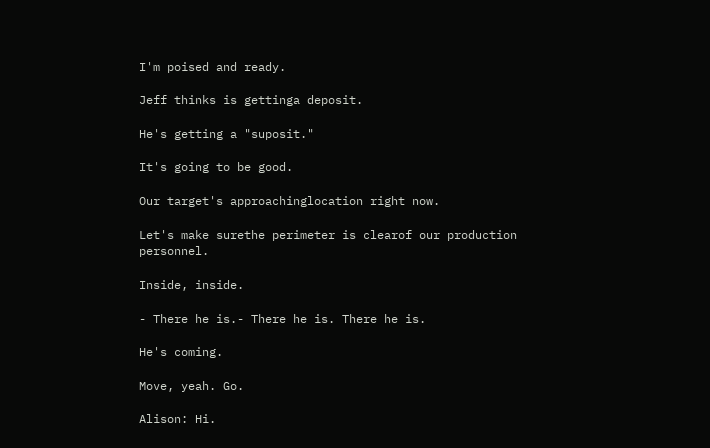I'm poised and ready.

Jeff thinks is gettinga deposit.

He's getting a "suposit."

It's going to be good.

Our target's approachinglocation right now.

Let's make surethe perimeter is clearof our production personnel.

Inside, inside.

- There he is.- There he is. There he is.

He's coming.

Move, yeah. Go.

Alison: Hi.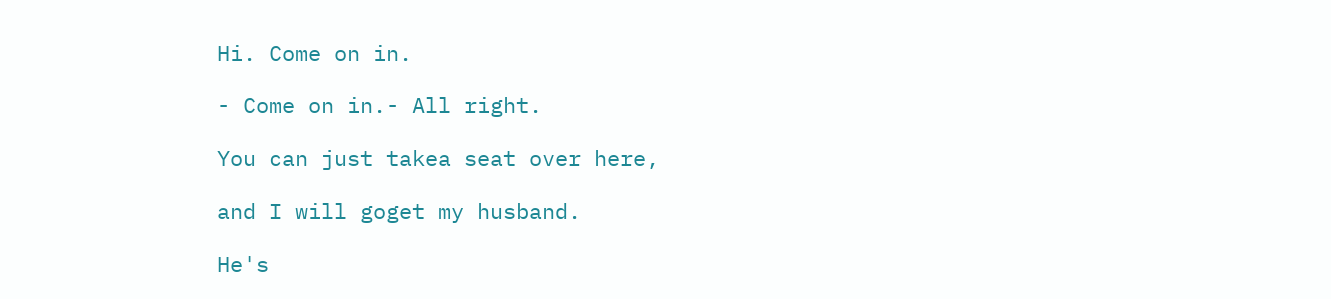Hi. Come on in.

- Come on in.- All right.

You can just takea seat over here,

and I will goget my husband.

He's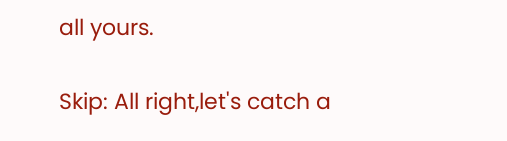all yours.

Skip: All right,let's catch a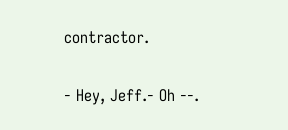contractor.

- Hey, Jeff.- Oh --.